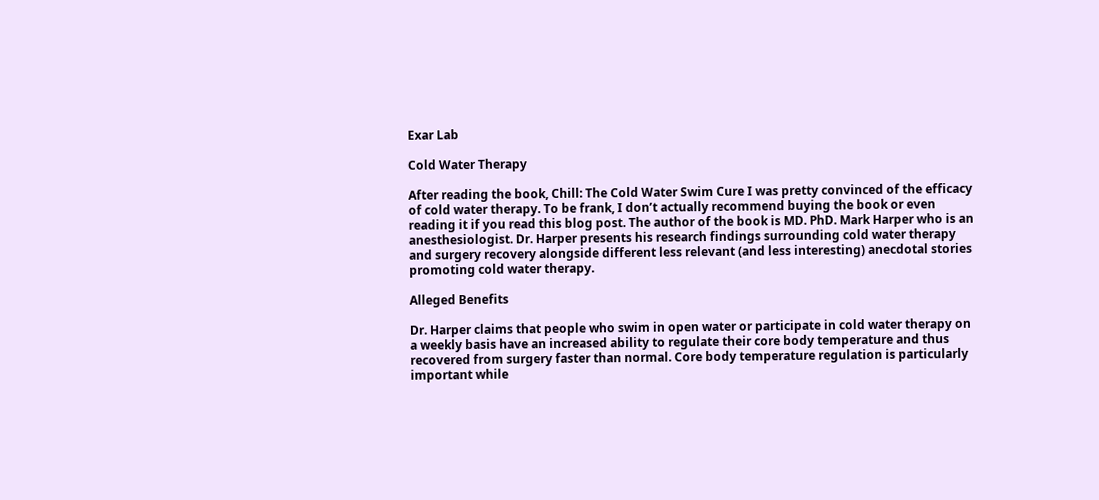Exar Lab

Cold Water Therapy

After reading the book, Chill: The Cold Water Swim Cure I was pretty convinced of the efficacy of cold water therapy. To be frank, I don’t actually recommend buying the book or even reading it if you read this blog post. The author of the book is MD. PhD. Mark Harper who is an anesthesiologist. Dr. Harper presents his research findings surrounding cold water therapy and surgery recovery alongside different less relevant (and less interesting) anecdotal stories promoting cold water therapy.

Alleged Benefits

Dr. Harper claims that people who swim in open water or participate in cold water therapy on a weekly basis have an increased ability to regulate their core body temperature and thus recovered from surgery faster than normal. Core body temperature regulation is particularly important while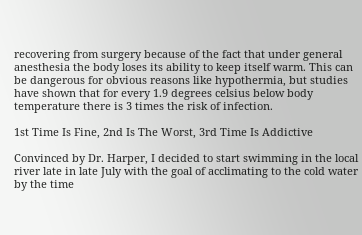recovering from surgery because of the fact that under general anesthesia the body loses its ability to keep itself warm. This can be dangerous for obvious reasons like hypothermia, but studies have shown that for every 1.9 degrees celsius below body temperature there is 3 times the risk of infection.

1st Time Is Fine, 2nd Is The Worst, 3rd Time Is Addictive

Convinced by Dr. Harper, I decided to start swimming in the local river late in late July with the goal of acclimating to the cold water by the time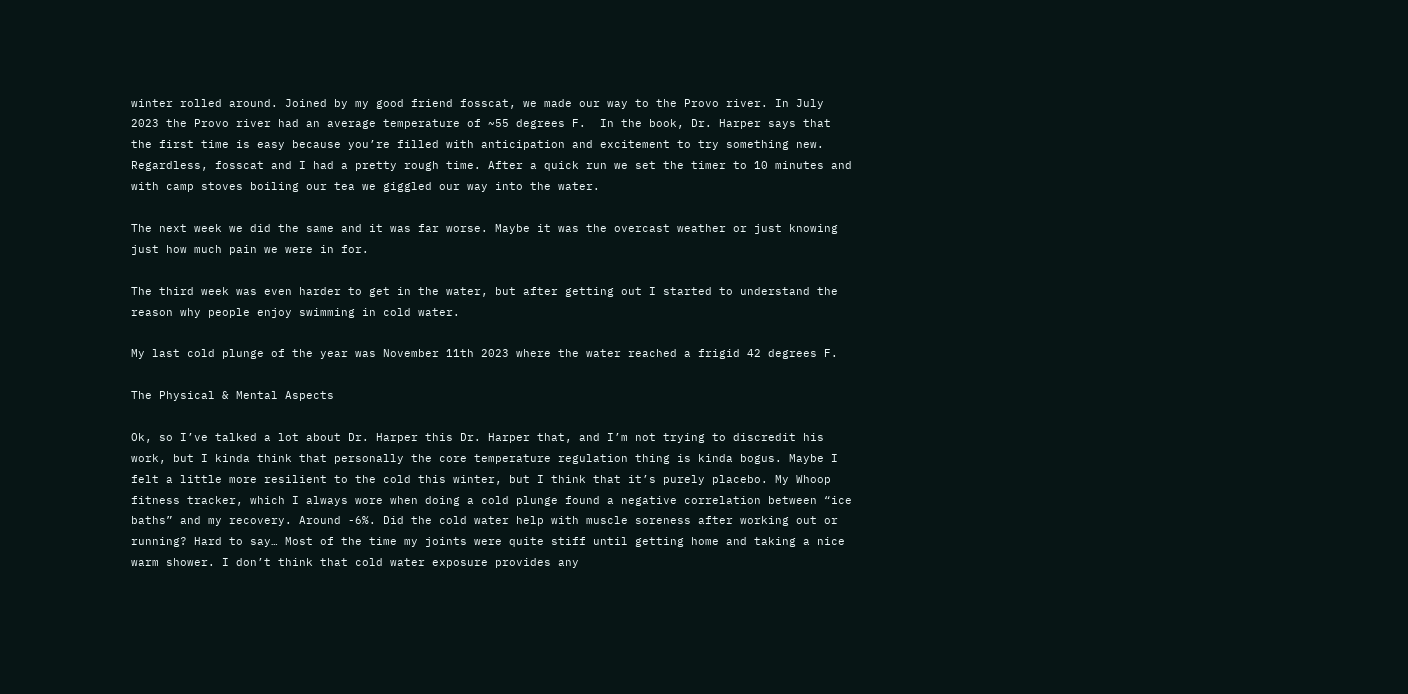winter rolled around. Joined by my good friend fosscat, we made our way to the Provo river. In July 2023 the Provo river had an average temperature of ~55 degrees F.  In the book, Dr. Harper says that the first time is easy because you’re filled with anticipation and excitement to try something new. Regardless, fosscat and I had a pretty rough time. After a quick run we set the timer to 10 minutes and with camp stoves boiling our tea we giggled our way into the water.

The next week we did the same and it was far worse. Maybe it was the overcast weather or just knowing just how much pain we were in for.

The third week was even harder to get in the water, but after getting out I started to understand the reason why people enjoy swimming in cold water.

My last cold plunge of the year was November 11th 2023 where the water reached a frigid 42 degrees F.

The Physical & Mental Aspects

Ok, so I’ve talked a lot about Dr. Harper this Dr. Harper that, and I’m not trying to discredit his work, but I kinda think that personally the core temperature regulation thing is kinda bogus. Maybe I felt a little more resilient to the cold this winter, but I think that it’s purely placebo. My Whoop fitness tracker, which I always wore when doing a cold plunge found a negative correlation between “ice baths” and my recovery. Around -6%. Did the cold water help with muscle soreness after working out or running? Hard to say… Most of the time my joints were quite stiff until getting home and taking a nice warm shower. I don’t think that cold water exposure provides any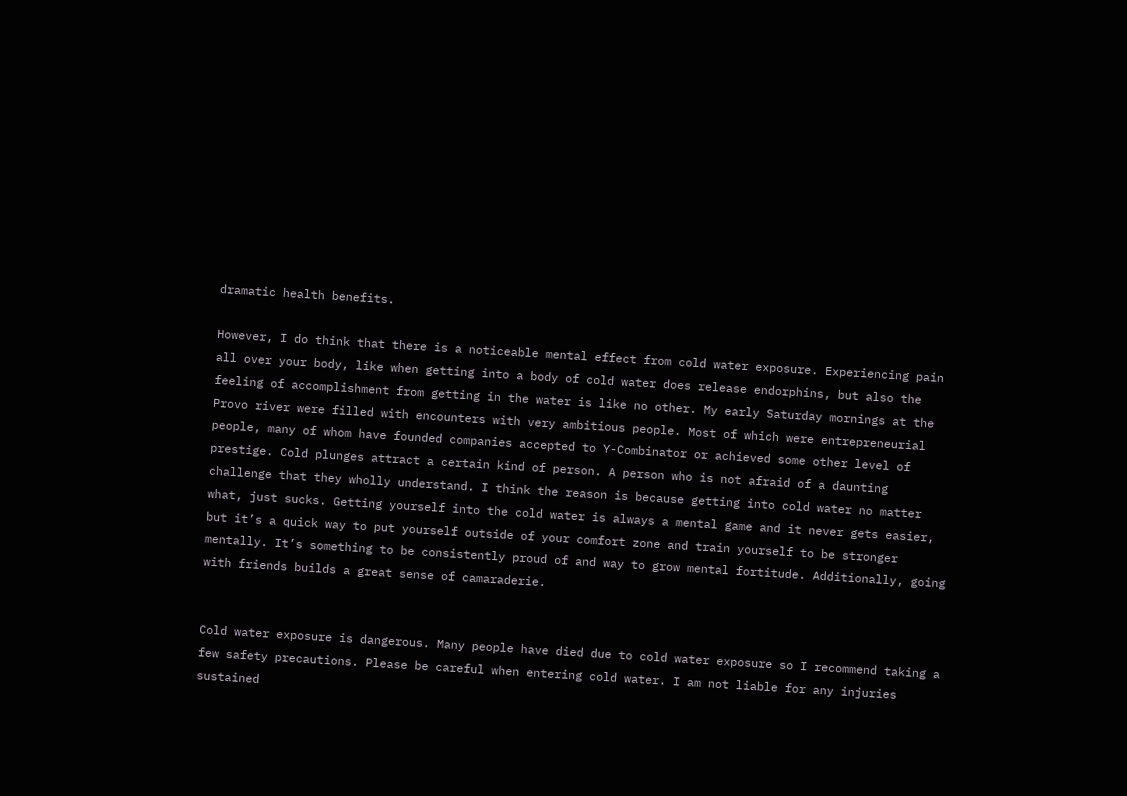dramatic health benefits.

However, I do think that there is a noticeable mental effect from cold water exposure. Experiencing pain all over your body, like when getting into a body of cold water does release endorphins, but also the feeling of accomplishment from getting in the water is like no other. My early Saturday mornings at the Provo river were filled with encounters with very ambitious people. Most of which were entrepreneurial people, many of whom have founded companies accepted to Y-Combinator or achieved some other level of prestige. Cold plunges attract a certain kind of person. A person who is not afraid of a daunting challenge that they wholly understand. I think the reason is because getting into cold water no matter what, just sucks. Getting yourself into the cold water is always a mental game and it never gets easier, but it’s a quick way to put yourself outside of your comfort zone and train yourself to be stronger mentally. It’s something to be consistently proud of and way to grow mental fortitude. Additionally, going with friends builds a great sense of camaraderie.


Cold water exposure is dangerous. Many people have died due to cold water exposure so I recommend taking a few safety precautions. Please be careful when entering cold water. I am not liable for any injuries sustained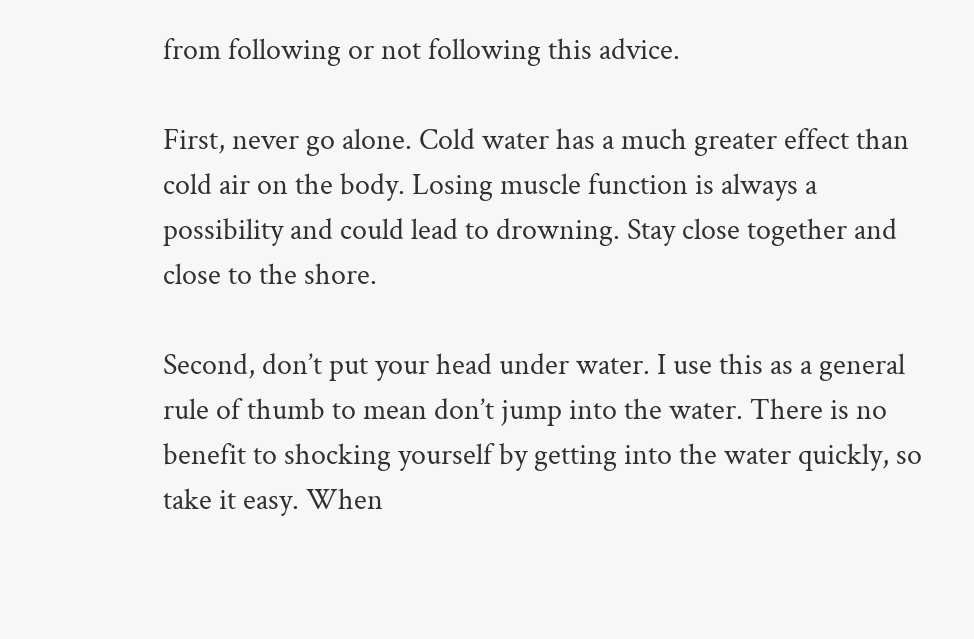from following or not following this advice.

First, never go alone. Cold water has a much greater effect than cold air on the body. Losing muscle function is always a possibility and could lead to drowning. Stay close together and close to the shore.

Second, don’t put your head under water. I use this as a general rule of thumb to mean don’t jump into the water. There is no benefit to shocking yourself by getting into the water quickly, so take it easy. When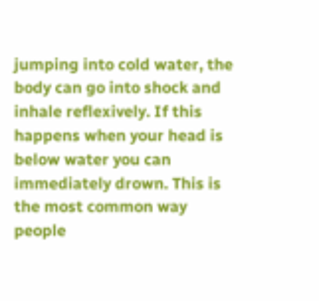jumping into cold water, the body can go into shock and inhale reflexively. If this happens when your head is below water you can immediately drown. This is the most common way people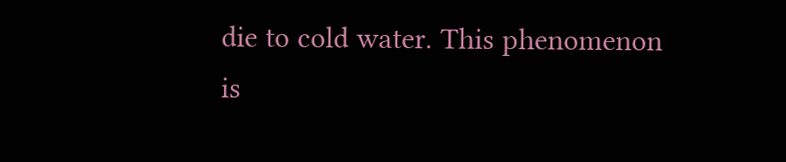die to cold water. This phenomenon is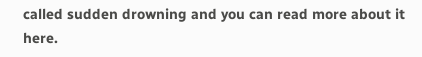called sudden drowning and you can read more about it here.